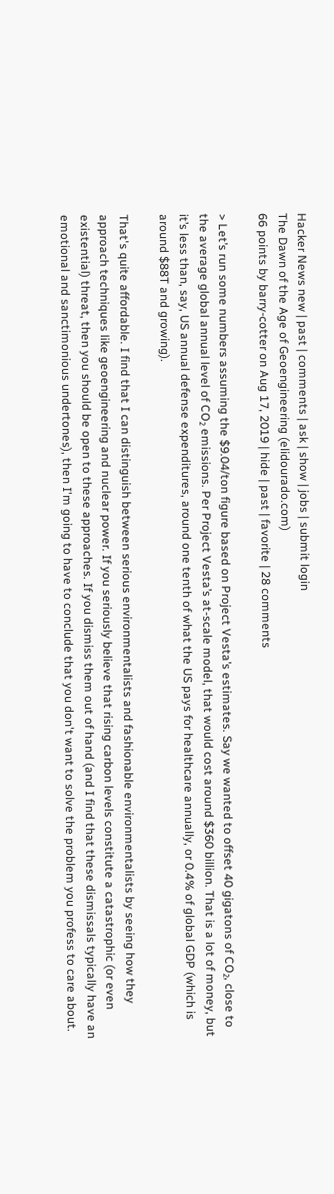Hacker News new | past | comments | ask | show | jobs | submit login
The Dawn of the Age of Geoengineering (elidourado.com)
66 points by barry-cotter on Aug 17, 2019 | hide | past | favorite | 28 comments

> Let’s run some numbers assuming the $9.04/ton figure based on Project Vesta’s estimates. Say we wanted to offset 40 gigatons of CO₂, close to the average global annual level of CO₂ emissions. Per Project Vesta’s at-scale model, that would cost around $360 billion. That is a lot of money, but it’s less than, say, US annual defense expenditures, around one tenth of what the US pays for healthcare annually, or 0.4% of global GDP (which is around $88T and growing).

That's quite affordable. I find that I can distinguish between serious environmentalists and fashionable environmentalists by seeing how they approach techniques like geoengineering and nuclear power. If you seriously believe that rising carbon levels constitute a catastrophic (or even existential) threat, then you should be open to these approaches. If you dismiss them out of hand (and I find that these dismissals typically have an emotional and sanctimonious undertones), then I'm going to have to conclude that you don't want to solve the problem you profess to care about.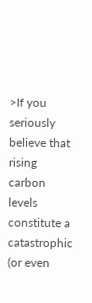>If you seriously believe that rising carbon levels constitute a catastrophic (or even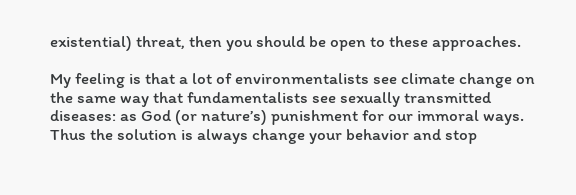existential) threat, then you should be open to these approaches.

My feeling is that a lot of environmentalists see climate change on the same way that fundamentalists see sexually transmitted diseases: as God (or nature’s) punishment for our immoral ways. Thus the solution is always change your behavior and stop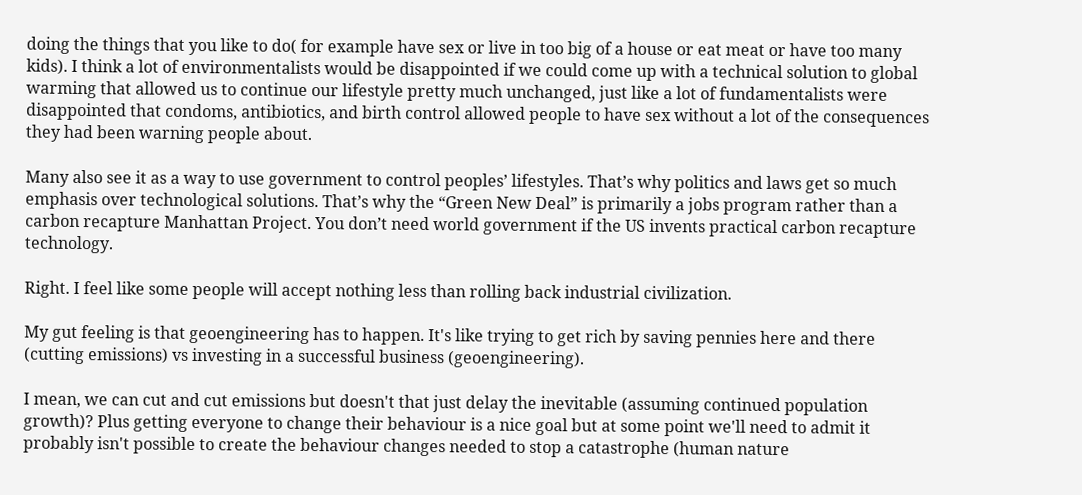doing the things that you like to do( for example have sex or live in too big of a house or eat meat or have too many kids). I think a lot of environmentalists would be disappointed if we could come up with a technical solution to global warming that allowed us to continue our lifestyle pretty much unchanged, just like a lot of fundamentalists were disappointed that condoms, antibiotics, and birth control allowed people to have sex without a lot of the consequences they had been warning people about.

Many also see it as a way to use government to control peoples’ lifestyles. That’s why politics and laws get so much emphasis over technological solutions. That’s why the “Green New Deal” is primarily a jobs program rather than a carbon recapture Manhattan Project. You don’t need world government if the US invents practical carbon recapture technology.

Right. I feel like some people will accept nothing less than rolling back industrial civilization.

My gut feeling is that geoengineering has to happen. It's like trying to get rich by saving pennies here and there (cutting emissions) vs investing in a successful business (geoengineering).

I mean, we can cut and cut emissions but doesn't that just delay the inevitable (assuming continued population growth)? Plus getting everyone to change their behaviour is a nice goal but at some point we'll need to admit it probably isn't possible to create the behaviour changes needed to stop a catastrophe (human nature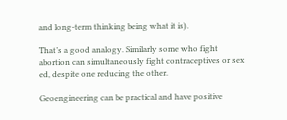and long-term thinking being what it is).

That’s a good analogy. Similarly some who fight abortion can simultaneously fight contraceptives or sex ed, despite one reducing the other.

Geoengineering can be practical and have positive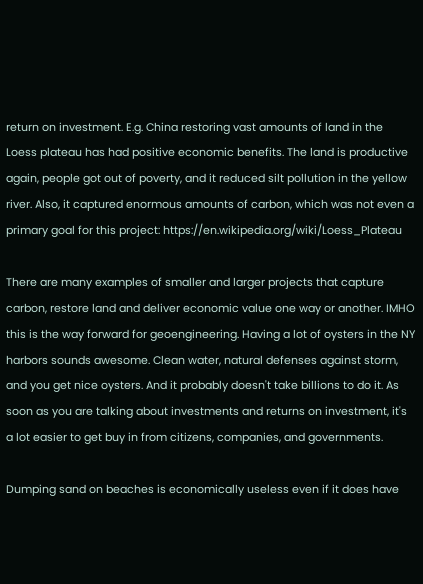return on investment. E.g. China restoring vast amounts of land in the Loess plateau has had positive economic benefits. The land is productive again, people got out of poverty, and it reduced silt pollution in the yellow river. Also, it captured enormous amounts of carbon, which was not even a primary goal for this project: https://en.wikipedia.org/wiki/Loess_Plateau

There are many examples of smaller and larger projects that capture carbon, restore land and deliver economic value one way or another. IMHO this is the way forward for geoengineering. Having a lot of oysters in the NY harbors sounds awesome. Clean water, natural defenses against storm, and you get nice oysters. And it probably doesn't take billions to do it. As soon as you are talking about investments and returns on investment, it's a lot easier to get buy in from citizens, companies, and governments.

Dumping sand on beaches is economically useless even if it does have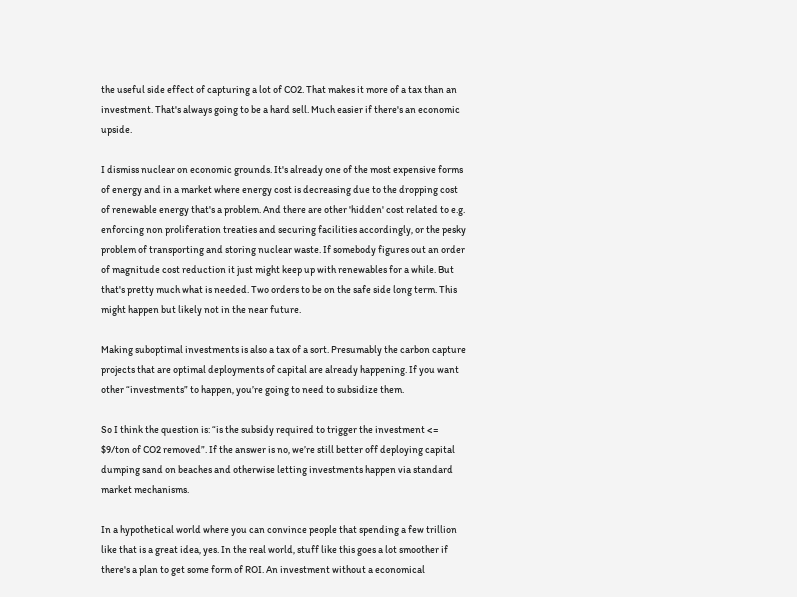the useful side effect of capturing a lot of CO2. That makes it more of a tax than an investment. That's always going to be a hard sell. Much easier if there's an economic upside.

I dismiss nuclear on economic grounds. It's already one of the most expensive forms of energy and in a market where energy cost is decreasing due to the dropping cost of renewable energy that's a problem. And there are other 'hidden' cost related to e.g. enforcing non proliferation treaties and securing facilities accordingly, or the pesky problem of transporting and storing nuclear waste. If somebody figures out an order of magnitude cost reduction it just might keep up with renewables for a while. But that's pretty much what is needed. Two orders to be on the safe side long term. This might happen but likely not in the near future.

Making suboptimal investments is also a tax of a sort. Presumably the carbon capture projects that are optimal deployments of capital are already happening. If you want other “investments” to happen, you’re going to need to subsidize them.

So I think the question is: “is the subsidy required to trigger the investment <= $9/ton of CO2 removed”. If the answer is no, we’re still better off deploying capital dumping sand on beaches and otherwise letting investments happen via standard market mechanisms.

In a hypothetical world where you can convince people that spending a few trillion like that is a great idea, yes. In the real world, stuff like this goes a lot smoother if there's a plan to get some form of ROI. An investment without a economical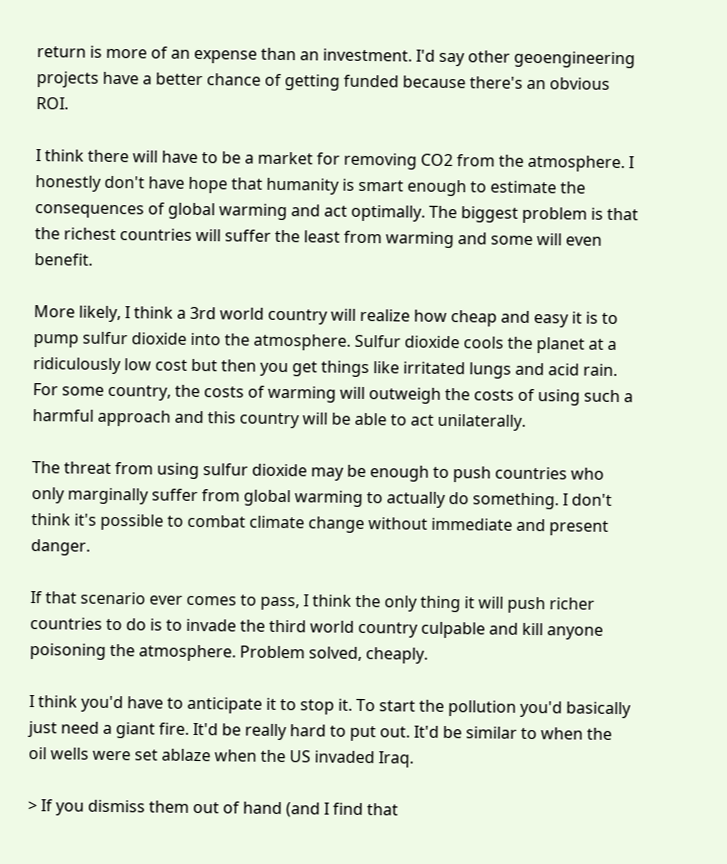return is more of an expense than an investment. I'd say other geoengineering projects have a better chance of getting funded because there's an obvious ROI.

I think there will have to be a market for removing CO2 from the atmosphere. I honestly don't have hope that humanity is smart enough to estimate the consequences of global warming and act optimally. The biggest problem is that the richest countries will suffer the least from warming and some will even benefit.

More likely, I think a 3rd world country will realize how cheap and easy it is to pump sulfur dioxide into the atmosphere. Sulfur dioxide cools the planet at a ridiculously low cost but then you get things like irritated lungs and acid rain. For some country, the costs of warming will outweigh the costs of using such a harmful approach and this country will be able to act unilaterally.

The threat from using sulfur dioxide may be enough to push countries who only marginally suffer from global warming to actually do something. I don't think it's possible to combat climate change without immediate and present danger.

If that scenario ever comes to pass, I think the only thing it will push richer countries to do is to invade the third world country culpable and kill anyone poisoning the atmosphere. Problem solved, cheaply.

I think you'd have to anticipate it to stop it. To start the pollution you'd basically just need a giant fire. It'd be really hard to put out. It'd be similar to when the oil wells were set ablaze when the US invaded Iraq.

> If you dismiss them out of hand (and I find that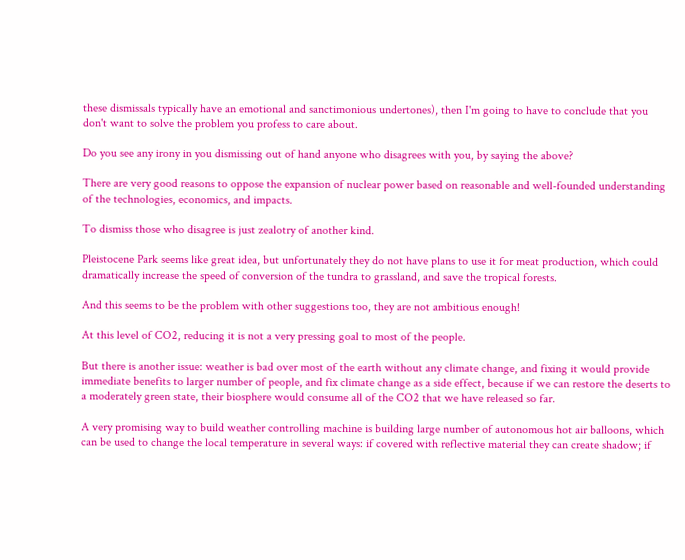these dismissals typically have an emotional and sanctimonious undertones), then I'm going to have to conclude that you don't want to solve the problem you profess to care about.

Do you see any irony in you dismissing out of hand anyone who disagrees with you, by saying the above?

There are very good reasons to oppose the expansion of nuclear power based on reasonable and well-founded understanding of the technologies, economics, and impacts.

To dismiss those who disagree is just zealotry of another kind.

Pleistocene Park seems like great idea, but unfortunately they do not have plans to use it for meat production, which could dramatically increase the speed of conversion of the tundra to grassland, and save the tropical forests.

And this seems to be the problem with other suggestions too, they are not ambitious enough!

At this level of CO2, reducing it is not a very pressing goal to most of the people.

But there is another issue: weather is bad over most of the earth without any climate change, and fixing it would provide immediate benefits to larger number of people, and fix climate change as a side effect, because if we can restore the deserts to a moderately green state, their biosphere would consume all of the CO2 that we have released so far.

A very promising way to build weather controlling machine is building large number of autonomous hot air balloons, which can be used to change the local temperature in several ways: if covered with reflective material they can create shadow; if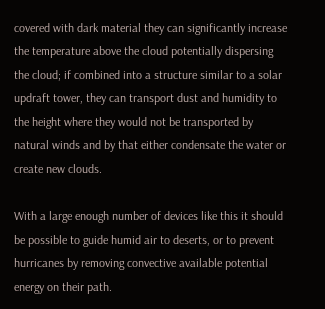covered with dark material they can significantly increase the temperature above the cloud potentially dispersing the cloud; if combined into a structure similar to a solar updraft tower, they can transport dust and humidity to the height where they would not be transported by natural winds and by that either condensate the water or create new clouds.

With a large enough number of devices like this it should be possible to guide humid air to deserts, or to prevent hurricanes by removing convective available potential energy on their path.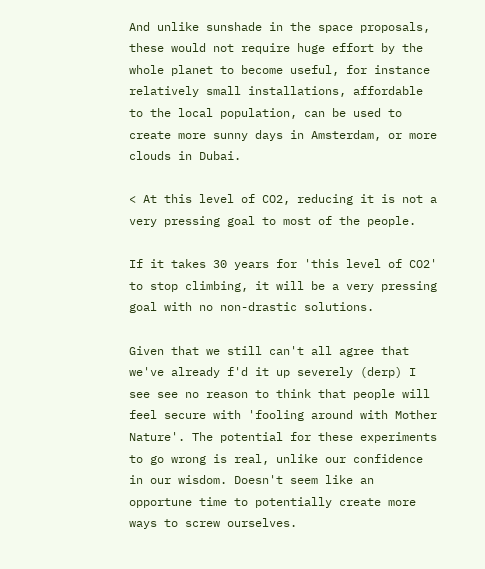And unlike sunshade in the space proposals, these would not require huge effort by the whole planet to become useful, for instance relatively small installations, affordable to the local population, can be used to create more sunny days in Amsterdam, or more clouds in Dubai.

< At this level of CO2, reducing it is not a very pressing goal to most of the people.

If it takes 30 years for 'this level of CO2' to stop climbing, it will be a very pressing goal with no non-drastic solutions.

Given that we still can't all agree that we've already f'd it up severely (derp) I see see no reason to think that people will feel secure with 'fooling around with Mother Nature'. The potential for these experiments to go wrong is real, unlike our confidence in our wisdom. Doesn't seem like an opportune time to potentially create more ways to screw ourselves.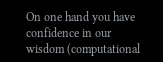On one hand you have confidence in our wisdom (computational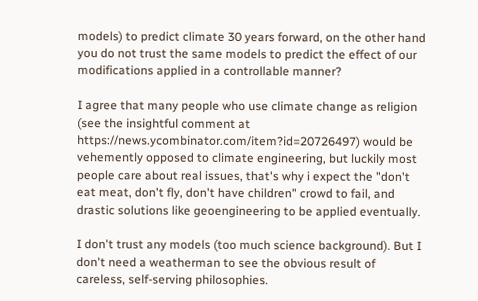models) to predict climate 30 years forward, on the other hand you do not trust the same models to predict the effect of our modifications applied in a controllable manner?

I agree that many people who use climate change as religion (see the insightful comment at https://news.ycombinator.com/item?id=20726497) would be vehemently opposed to climate engineering, but luckily most people care about real issues, that's why i expect the "don't eat meat, don't fly, don't have children" crowd to fail, and drastic solutions like geoengineering to be applied eventually.

I don't trust any models (too much science background). But I don't need a weatherman to see the obvious result of careless, self-serving philosophies.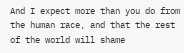And I expect more than you do from the human race, and that the rest of the world will shame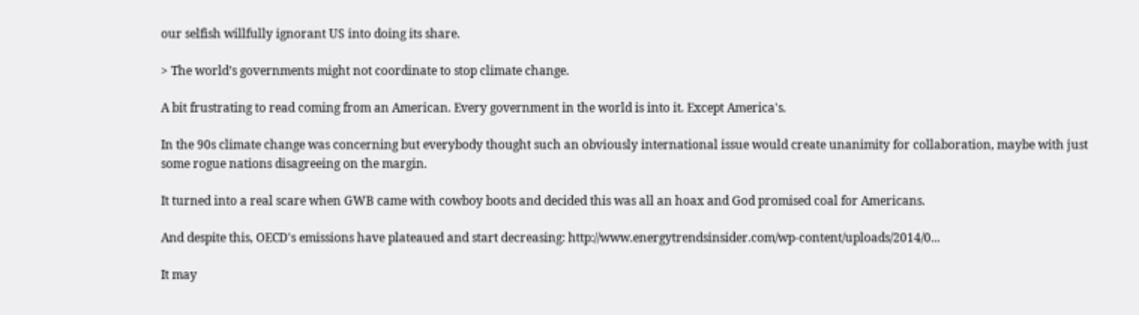our selfish willfully ignorant US into doing its share.

> The world’s governments might not coordinate to stop climate change.

A bit frustrating to read coming from an American. Every government in the world is into it. Except America's.

In the 90s climate change was concerning but everybody thought such an obviously international issue would create unanimity for collaboration, maybe with just some rogue nations disagreeing on the margin.

It turned into a real scare when GWB came with cowboy boots and decided this was all an hoax and God promised coal for Americans.

And despite this, OECD's emissions have plateaued and start decreasing: http://www.energytrendsinsider.com/wp-content/uploads/2014/0...

It may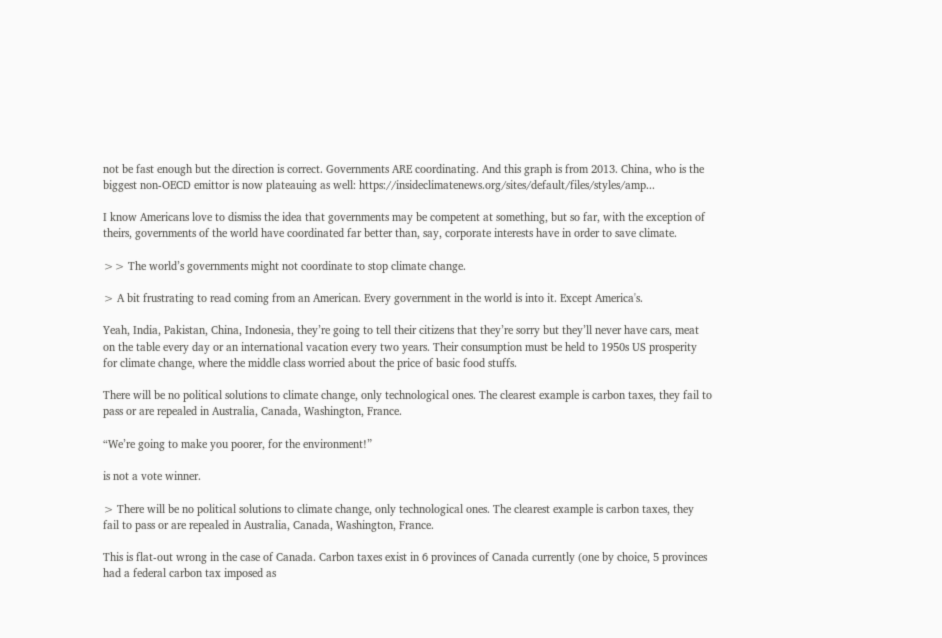not be fast enough but the direction is correct. Governments ARE coordinating. And this graph is from 2013. China, who is the biggest non-OECD emittor is now plateauing as well: https://insideclimatenews.org/sites/default/files/styles/amp...

I know Americans love to dismiss the idea that governments may be competent at something, but so far, with the exception of theirs, governments of the world have coordinated far better than, say, corporate interests have in order to save climate.

>> The world’s governments might not coordinate to stop climate change.

> A bit frustrating to read coming from an American. Every government in the world is into it. Except America's.

Yeah, India, Pakistan, China, Indonesia, they’re going to tell their citizens that they’re sorry but they’ll never have cars, meat on the table every day or an international vacation every two years. Their consumption must be held to 1950s US prosperity for climate change, where the middle class worried about the price of basic food stuffs.

There will be no political solutions to climate change, only technological ones. The clearest example is carbon taxes, they fail to pass or are repealed in Australia, Canada, Washington, France.

“We’re going to make you poorer, for the environment!”

is not a vote winner.

> There will be no political solutions to climate change, only technological ones. The clearest example is carbon taxes, they fail to pass or are repealed in Australia, Canada, Washington, France.

This is flat-out wrong in the case of Canada. Carbon taxes exist in 6 provinces of Canada currently (one by choice, 5 provinces had a federal carbon tax imposed as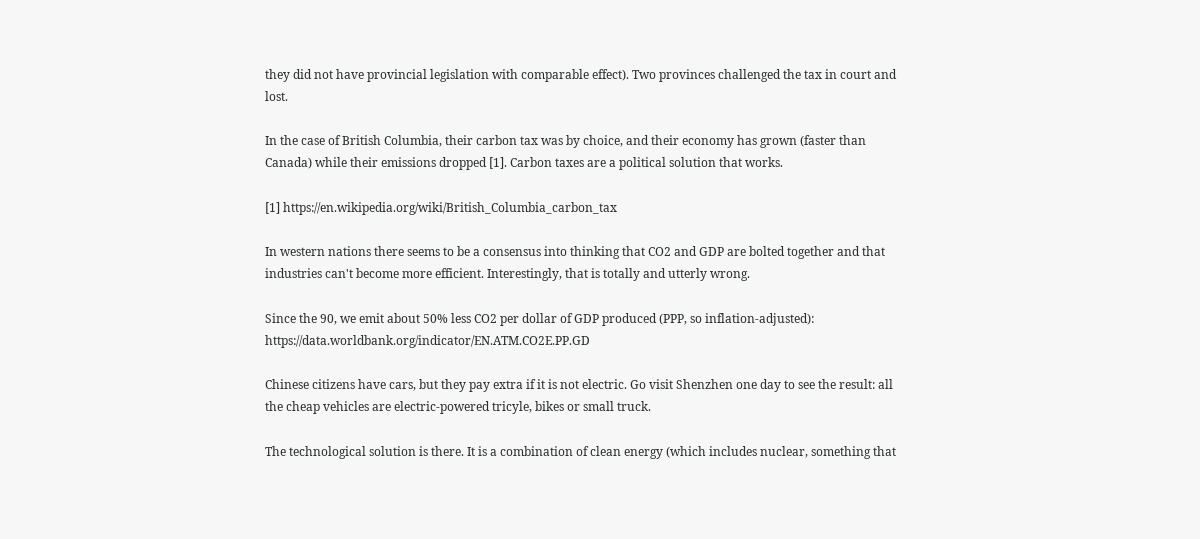they did not have provincial legislation with comparable effect). Two provinces challenged the tax in court and lost.

In the case of British Columbia, their carbon tax was by choice, and their economy has grown (faster than Canada) while their emissions dropped [1]. Carbon taxes are a political solution that works.

[1] https://en.wikipedia.org/wiki/British_Columbia_carbon_tax

In western nations there seems to be a consensus into thinking that CO2 and GDP are bolted together and that industries can't become more efficient. Interestingly, that is totally and utterly wrong.

Since the 90, we emit about 50% less CO2 per dollar of GDP produced (PPP, so inflation-adjusted): https://data.worldbank.org/indicator/EN.ATM.CO2E.PP.GD

Chinese citizens have cars, but they pay extra if it is not electric. Go visit Shenzhen one day to see the result: all the cheap vehicles are electric-powered tricyle, bikes or small truck.

The technological solution is there. It is a combination of clean energy (which includes nuclear, something that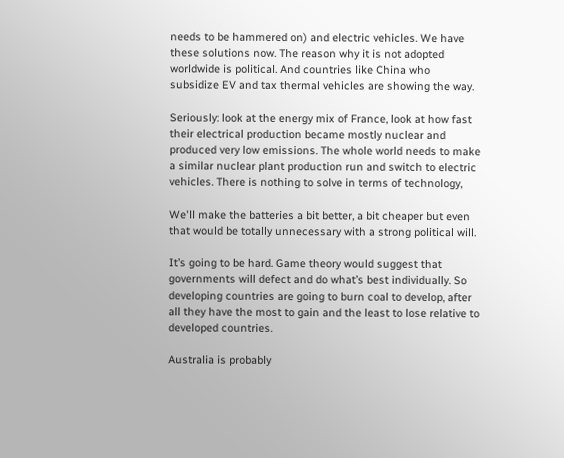needs to be hammered on) and electric vehicles. We have these solutions now. The reason why it is not adopted worldwide is political. And countries like China who subsidize EV and tax thermal vehicles are showing the way.

Seriously: look at the energy mix of France, look at how fast their electrical production became mostly nuclear and produced very low emissions. The whole world needs to make a similar nuclear plant production run and switch to electric vehicles. There is nothing to solve in terms of technology,

We'll make the batteries a bit better, a bit cheaper but even that would be totally unnecessary with a strong political will.

It’s going to be hard. Game theory would suggest that governments will defect and do what’s best individually. So developing countries are going to burn coal to develop, after all they have the most to gain and the least to lose relative to developed countries.

Australia is probably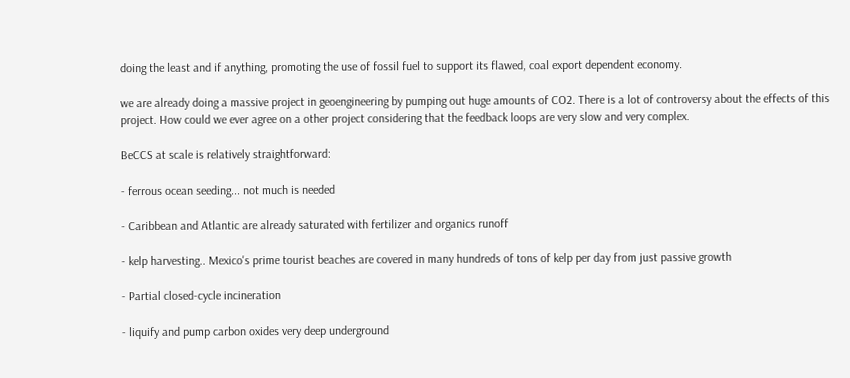doing the least and if anything, promoting the use of fossil fuel to support its flawed, coal export dependent economy.

we are already doing a massive project in geoengineering by pumping out huge amounts of CO2. There is a lot of controversy about the effects of this project. How could we ever agree on a other project considering that the feedback loops are very slow and very complex.

BeCCS at scale is relatively straightforward:

- ferrous ocean seeding... not much is needed

- Caribbean and Atlantic are already saturated with fertilizer and organics runoff

- kelp harvesting.. Mexico's prime tourist beaches are covered in many hundreds of tons of kelp per day from just passive growth

- Partial closed-cycle incineration

- liquify and pump carbon oxides very deep underground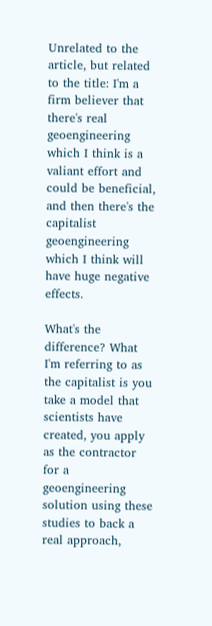Unrelated to the article, but related to the title: I'm a firm believer that there's real geoengineering which I think is a valiant effort and could be beneficial, and then there's the capitalist geoengineering which I think will have huge negative effects.

What's the difference? What I'm referring to as the capitalist is you take a model that scientists have created, you apply as the contractor for a geoengineering solution using these studies to back a real approach,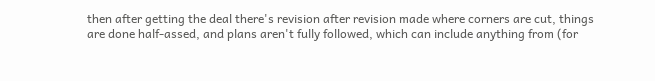then after getting the deal there's revision after revision made where corners are cut, things are done half-assed, and plans aren't fully followed, which can include anything from (for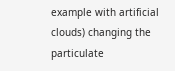example with artificial clouds) changing the particulate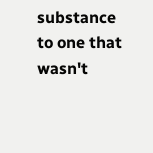substance to one that wasn't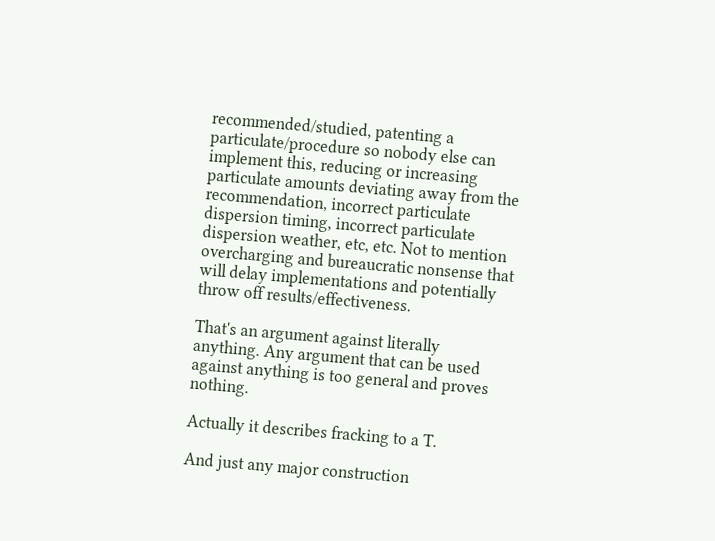recommended/studied, patenting a particulate/procedure so nobody else can implement this, reducing or increasing particulate amounts deviating away from the recommendation, incorrect particulate dispersion timing, incorrect particulate dispersion weather, etc, etc. Not to mention overcharging and bureaucratic nonsense that will delay implementations and potentially throw off results/effectiveness.

That's an argument against literally anything. Any argument that can be used against anything is too general and proves nothing.

Actually it describes fracking to a T.

And just any major construction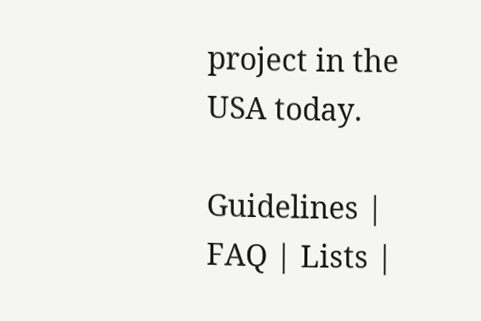project in the USA today.

Guidelines | FAQ | Lists |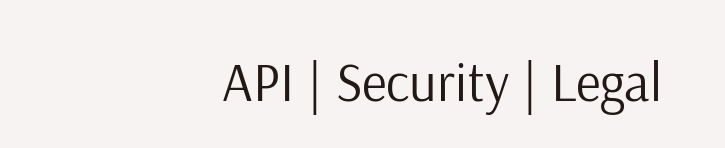API | Security | Legal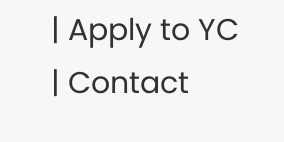| Apply to YC | Contact